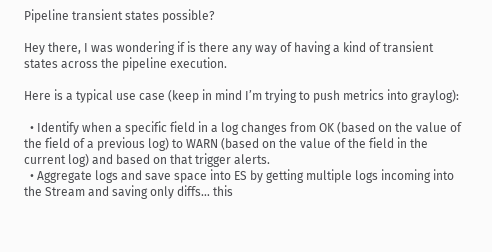Pipeline transient states possible?

Hey there, I was wondering if is there any way of having a kind of transient states across the pipeline execution.

Here is a typical use case (keep in mind I’m trying to push metrics into graylog):

  • Identify when a specific field in a log changes from OK (based on the value of the field of a previous log) to WARN (based on the value of the field in the current log) and based on that trigger alerts.
  • Aggregate logs and save space into ES by getting multiple logs incoming into the Stream and saving only diffs… this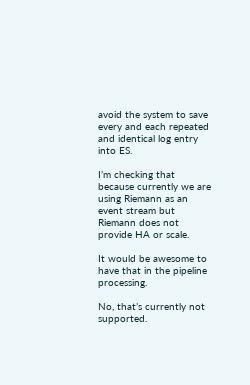avoid the system to save every and each repeated and identical log entry into ES.

I’m checking that because currently we are using Riemann as an event stream but Riemann does not provide HA or scale.

It would be awesome to have that in the pipeline processing.

No, that’s currently not supported.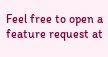Feel free to open a feature request at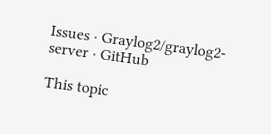Issues · Graylog2/graylog2-server · GitHub

This topic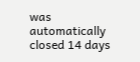was automatically closed 14 days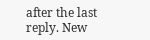after the last reply. New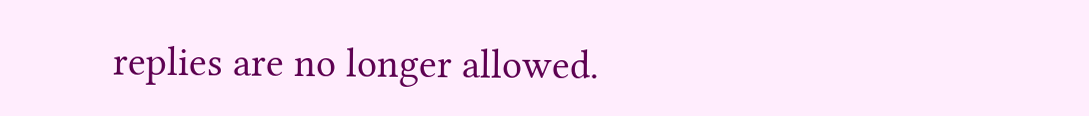replies are no longer allowed.